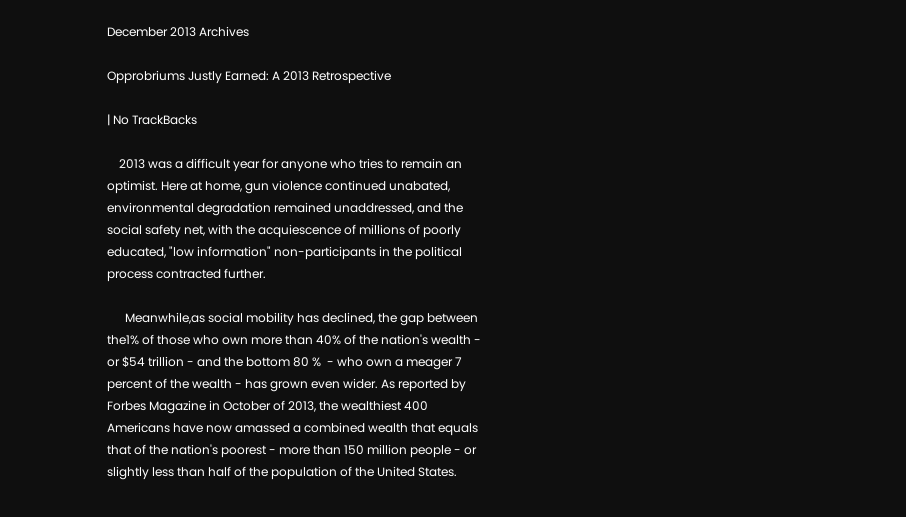December 2013 Archives

Opprobriums Justly Earned: A 2013 Retrospective

| No TrackBacks

    2013 was a difficult year for anyone who tries to remain an optimist. Here at home, gun violence continued unabated, environmental degradation remained unaddressed, and the social safety net, with the acquiescence of millions of poorly educated, "low information" non-participants in the political process contracted further.

      Meanwhile,as social mobility has declined, the gap between the1% of those who own more than 40% of the nation's wealth - or $54 trillion - and the bottom 80 %  - who own a meager 7 percent of the wealth - has grown even wider. As reported by Forbes Magazine in October of 2013, the wealthiest 400 Americans have now amassed a combined wealth that equals that of the nation's poorest - more than 150 million people - or slightly less than half of the population of the United States.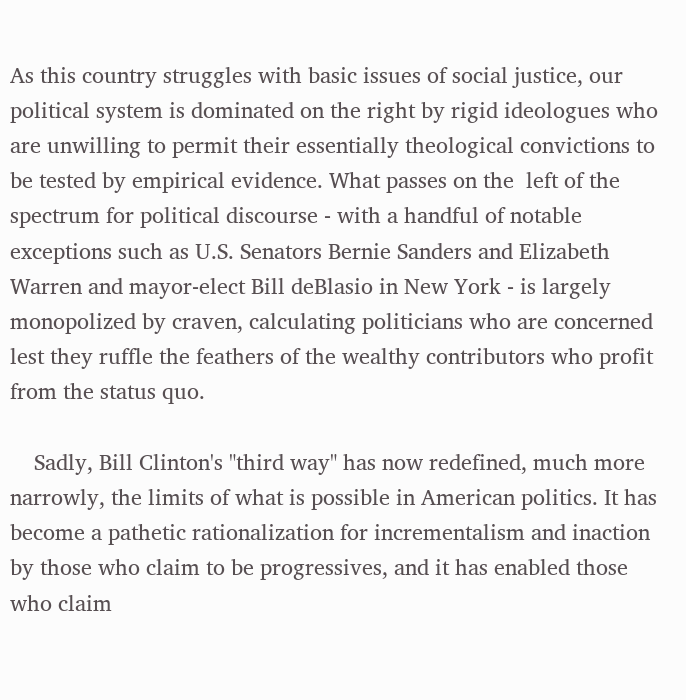As this country struggles with basic issues of social justice, our political system is dominated on the right by rigid ideologues who are unwilling to permit their essentially theological convictions to be tested by empirical evidence. What passes on the  left of the  spectrum for political discourse - with a handful of notable exceptions such as U.S. Senators Bernie Sanders and Elizabeth Warren and mayor-elect Bill deBlasio in New York - is largely monopolized by craven, calculating politicians who are concerned lest they ruffle the feathers of the wealthy contributors who profit from the status quo.

    Sadly, Bill Clinton's "third way" has now redefined, much more narrowly, the limits of what is possible in American politics. It has become a pathetic rationalization for incrementalism and inaction by those who claim to be progressives, and it has enabled those who claim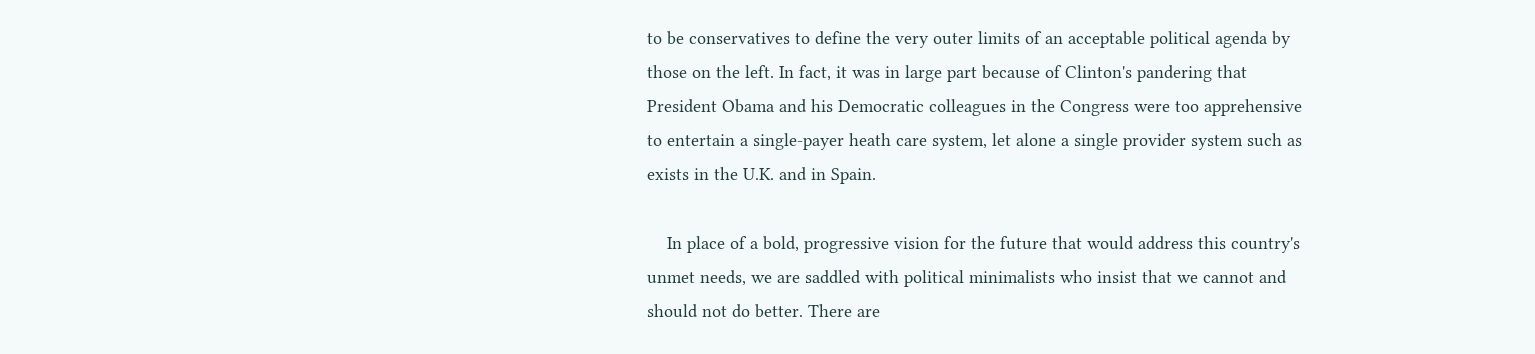to be conservatives to define the very outer limits of an acceptable political agenda by those on the left. In fact, it was in large part because of Clinton's pandering that President Obama and his Democratic colleagues in the Congress were too apprehensive to entertain a single-payer heath care system, let alone a single provider system such as exists in the U.K. and in Spain.

    In place of a bold, progressive vision for the future that would address this country's unmet needs, we are saddled with political minimalists who insist that we cannot and should not do better. There are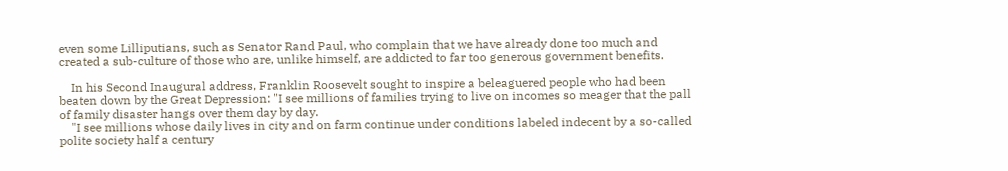even some Lilliputians, such as Senator Rand Paul, who complain that we have already done too much and created a sub-culture of those who are, unlike himself, are addicted to far too generous government benefits.

    In his Second Inaugural address, Franklin Roosevelt sought to inspire a beleaguered people who had been beaten down by the Great Depression: "I see millions of families trying to live on incomes so meager that the pall of family disaster hangs over them day by day.
    "I see millions whose daily lives in city and on farm continue under conditions labeled indecent by a so-called polite society half a century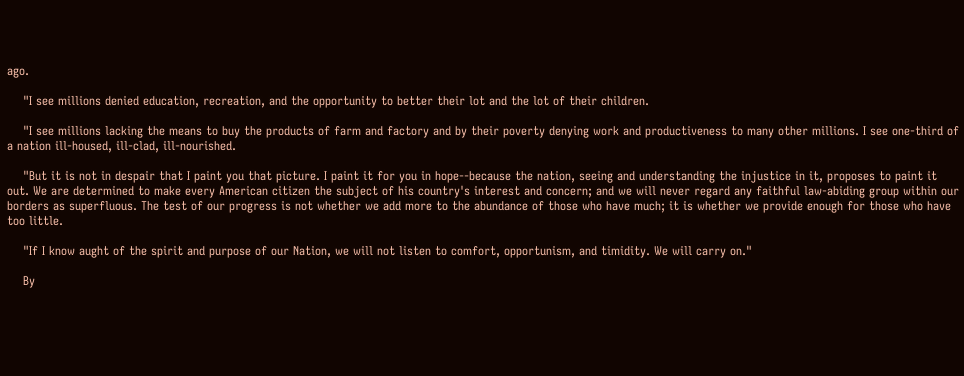ago.

    "I see millions denied education, recreation, and the opportunity to better their lot and the lot of their children.

    "I see millions lacking the means to buy the products of farm and factory and by their poverty denying work and productiveness to many other millions. I see one-third of a nation ill-housed, ill-clad, ill-nourished.

    "But it is not in despair that I paint you that picture. I paint it for you in hope--because the nation, seeing and understanding the injustice in it, proposes to paint it out. We are determined to make every American citizen the subject of his country's interest and concern; and we will never regard any faithful law-abiding group within our borders as superfluous. The test of our progress is not whether we add more to the abundance of those who have much; it is whether we provide enough for those who have too little.

    "If I know aught of the spirit and purpose of our Nation, we will not listen to comfort, opportunism, and timidity. We will carry on."

    By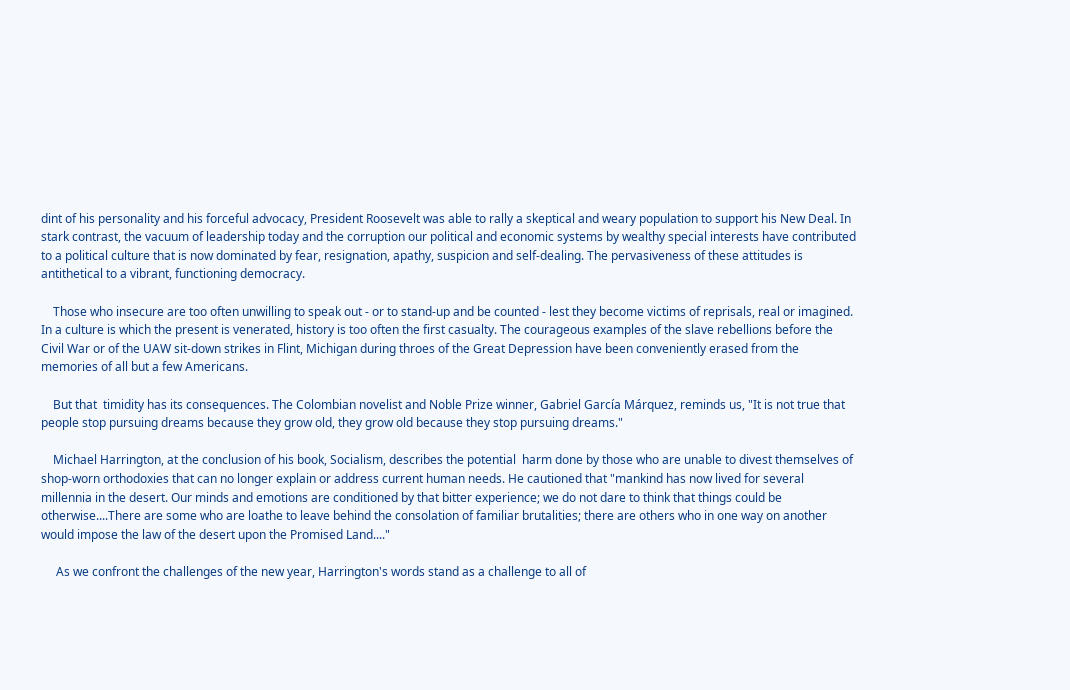dint of his personality and his forceful advocacy, President Roosevelt was able to rally a skeptical and weary population to support his New Deal. In stark contrast, the vacuum of leadership today and the corruption our political and economic systems by wealthy special interests have contributed to a political culture that is now dominated by fear, resignation, apathy, suspicion and self-dealing. The pervasiveness of these attitudes is antithetical to a vibrant, functioning democracy.

    Those who insecure are too often unwilling to speak out - or to stand-up and be counted - lest they become victims of reprisals, real or imagined. In a culture is which the present is venerated, history is too often the first casualty. The courageous examples of the slave rebellions before the Civil War or of the UAW sit-down strikes in Flint, Michigan during throes of the Great Depression have been conveniently erased from the memories of all but a few Americans.

    But that  timidity has its consequences. The Colombian novelist and Noble Prize winner, Gabriel García Márquez, reminds us, "It is not true that people stop pursuing dreams because they grow old, they grow old because they stop pursuing dreams."

    Michael Harrington, at the conclusion of his book, Socialism, describes the potential  harm done by those who are unable to divest themselves of shop-worn orthodoxies that can no longer explain or address current human needs. He cautioned that "mankind has now lived for several millennia in the desert. Our minds and emotions are conditioned by that bitter experience; we do not dare to think that things could be otherwise....There are some who are loathe to leave behind the consolation of familiar brutalities; there are others who in one way on another would impose the law of the desert upon the Promised Land...."

     As we confront the challenges of the new year, Harrington's words stand as a challenge to all of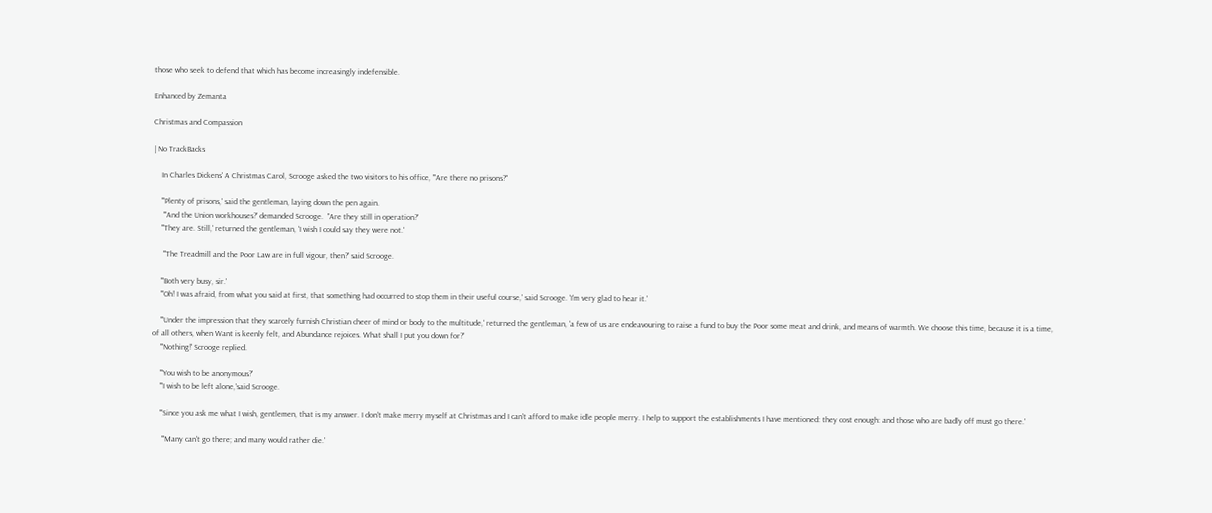those who seek to defend that which has become increasingly indefensible.

Enhanced by Zemanta

Christmas and Compassion

| No TrackBacks

    In Charles Dickens' A Christmas Carol, Scrooge asked the two visitors to his office, "'Are there no prisons?"

    "'Plenty of prisons,' said the gentleman, laying down the pen again.
     "'And the Union workhouses?' demanded Scrooge.  ''Are they still in operation?'
    "'They are. Still,' returned the gentleman, 'I wish I could say they were not.'

     "'The Treadmill and the Poor Law are in full vigour, then?' said Scrooge.

    "'Both very busy, sir.'
    "'Oh! I was afraid, from what you said at first, that something had occurred to stop them in their useful course,' said Scrooge. 'I'm very glad to hear it.'

    "'Under the impression that they scarcely furnish Christian cheer of mind or body to the multitude,' returned the gentleman, 'a few of us are endeavouring to raise a fund to buy the Poor some meat and drink, and means of warmth. We choose this time, because it is a time, of all others, when Want is keenly felt, and Abundance rejoices. What shall I put you down for?'
    "'Nothing!' Scrooge replied.

    "'You wish to be anonymous?'
    '''I wish to be left alone,'said Scrooge.

    "'Since you ask me what I wish, gentlemen, that is my answer. I don't make merry myself at Christmas and I can't afford to make idle people merry. I help to support the establishments I have mentioned: they cost enough: and those who are badly off must go there.'

     "'Many can't go there; and many would rather die.'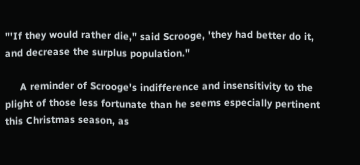"'If they would rather die," said Scrooge, 'they had better do it, and decrease the surplus population."

     A reminder of Scrooge's indifference and insensitivity to the plight of those less fortunate than he seems especially pertinent this Christmas season, as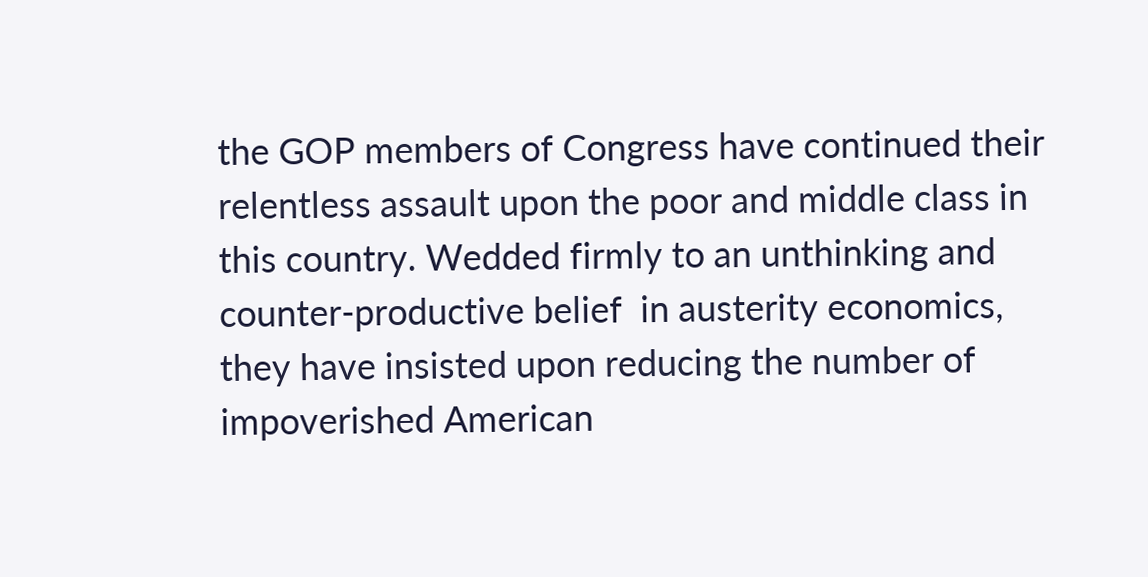the GOP members of Congress have continued their relentless assault upon the poor and middle class in this country. Wedded firmly to an unthinking and counter-productive belief  in austerity economics, they have insisted upon reducing the number of impoverished American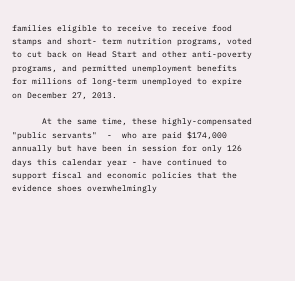families eligible to receive to receive food stamps and short- term nutrition programs, voted to cut back on Head Start and other anti-poverty programs, and permitted unemployment benefits for millions of long-term unemployed to expire on December 27, 2013.

      At the same time, these highly-compensated  "public servants"  -  who are paid $174,000 annually but have been in session for only 126 days this calendar year - have continued to support fiscal and economic policies that the evidence shoes overwhelmingly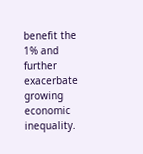benefit the 1% and further exacerbate growing economic inequality.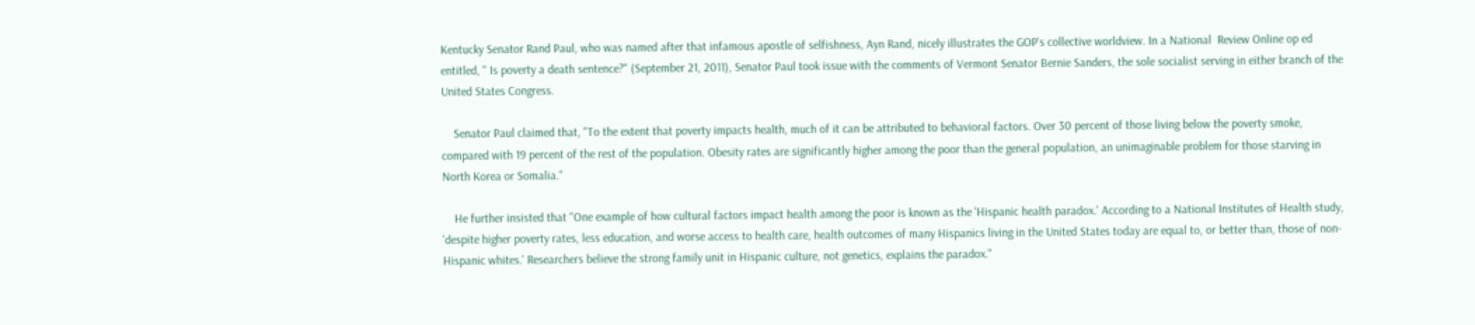Kentucky Senator Rand Paul, who was named after that infamous apostle of selfishness, Ayn Rand, nicely illustrates the GOP's collective worldview. In a National  Review Online op ed entitled, " Is poverty a death sentence?" (September 21, 2011), Senator Paul took issue with the comments of Vermont Senator Bernie Sanders, the sole socialist serving in either branch of the United States Congress.

    Senator Paul claimed that, "To the extent that poverty impacts health, much of it can be attributed to behavioral factors. Over 30 percent of those living below the poverty smoke, compared with 19 percent of the rest of the population. Obesity rates are significantly higher among the poor than the general population, an unimaginable problem for those starving in North Korea or Somalia."

    He further insisted that "One example of how cultural factors impact health among the poor is known as the 'Hispanic health paradox.' According to a National Institutes of Health study, 'despite higher poverty rates, less education, and worse access to health care, health outcomes of many Hispanics living in the United States today are equal to, or better than, those of non-Hispanic whites.' Researchers believe the strong family unit in Hispanic culture, not genetics, explains the paradox."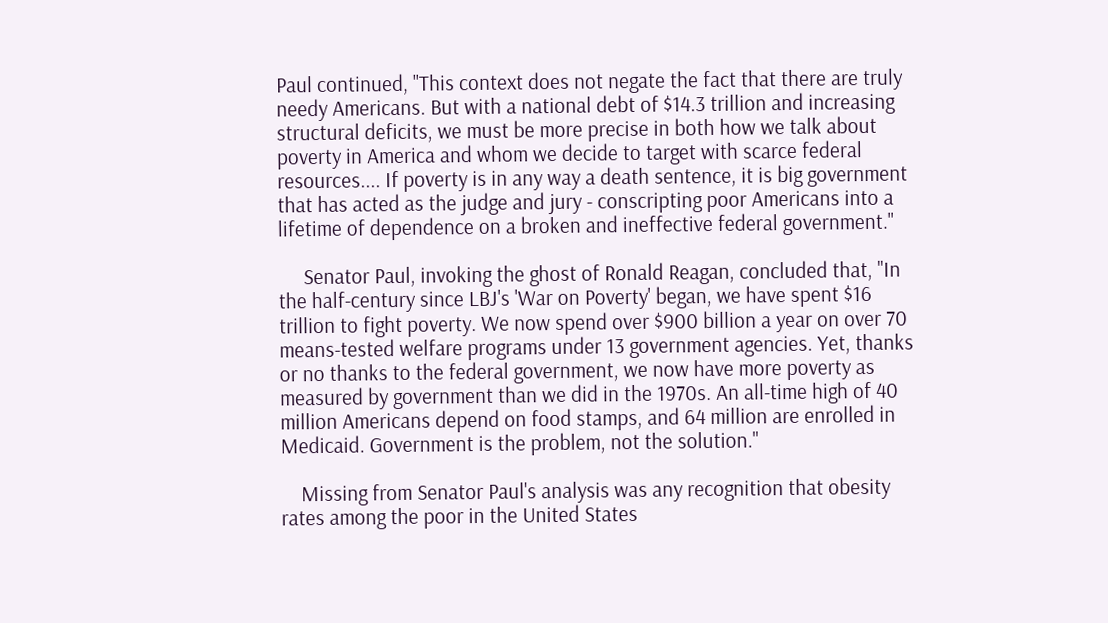Paul continued, "This context does not negate the fact that there are truly needy Americans. But with a national debt of $14.3 trillion and increasing structural deficits, we must be more precise in both how we talk about poverty in America and whom we decide to target with scarce federal resources.... If poverty is in any way a death sentence, it is big government that has acted as the judge and jury - conscripting poor Americans into a lifetime of dependence on a broken and ineffective federal government."

     Senator Paul, invoking the ghost of Ronald Reagan, concluded that, "In the half-century since LBJ's 'War on Poverty' began, we have spent $16 trillion to fight poverty. We now spend over $900 billion a year on over 70 means-tested welfare programs under 13 government agencies. Yet, thanks or no thanks to the federal government, we now have more poverty as measured by government than we did in the 1970s. An all-time high of 40 million Americans depend on food stamps, and 64 million are enrolled in Medicaid. Government is the problem, not the solution."

    Missing from Senator Paul's analysis was any recognition that obesity rates among the poor in the United States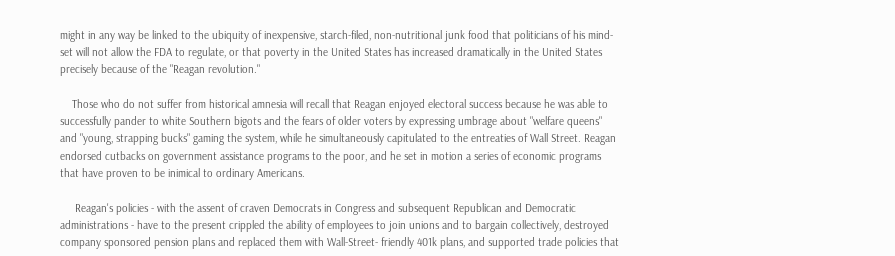might in any way be linked to the ubiquity of inexpensive, starch-filed, non-nutritional junk food that politicians of his mind-set will not allow the FDA to regulate, or that poverty in the United States has increased dramatically in the United States precisely because of the "Reagan revolution."

    Those who do not suffer from historical amnesia will recall that Reagan enjoyed electoral success because he was able to successfully pander to white Southern bigots and the fears of older voters by expressing umbrage about "welfare queens" and "young, strapping bucks" gaming the system, while he simultaneously capitulated to the entreaties of Wall Street. Reagan endorsed cutbacks on government assistance programs to the poor, and he set in motion a series of economic programs that have proven to be inimical to ordinary Americans.

     Reagan's policies - with the assent of craven Democrats in Congress and subsequent Republican and Democratic administrations - have to the present crippled the ability of employees to join unions and to bargain collectively, destroyed company sponsored pension plans and replaced them with Wall-Street- friendly 401k plans, and supported trade policies that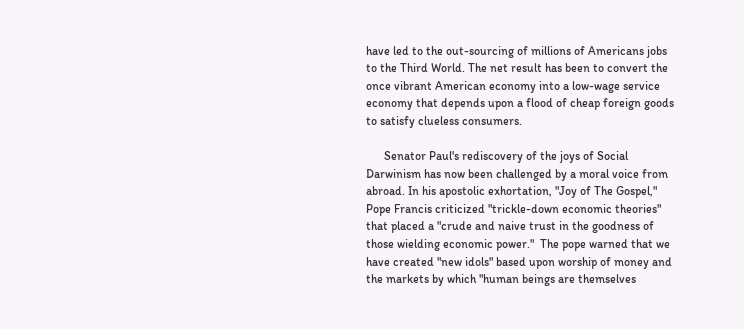have led to the out-sourcing of millions of Americans jobs to the Third World. The net result has been to convert the once vibrant American economy into a low-wage service economy that depends upon a flood of cheap foreign goods to satisfy clueless consumers.

      Senator Paul's rediscovery of the joys of Social Darwinism has now been challenged by a moral voice from abroad. In his apostolic exhortation, "Joy of The Gospel," Pope Francis criticized "trickle-down economic theories" that placed a "crude and naive trust in the goodness of those wielding economic power."  The pope warned that we have created "new idols" based upon worship of money and the markets by which "human beings are themselves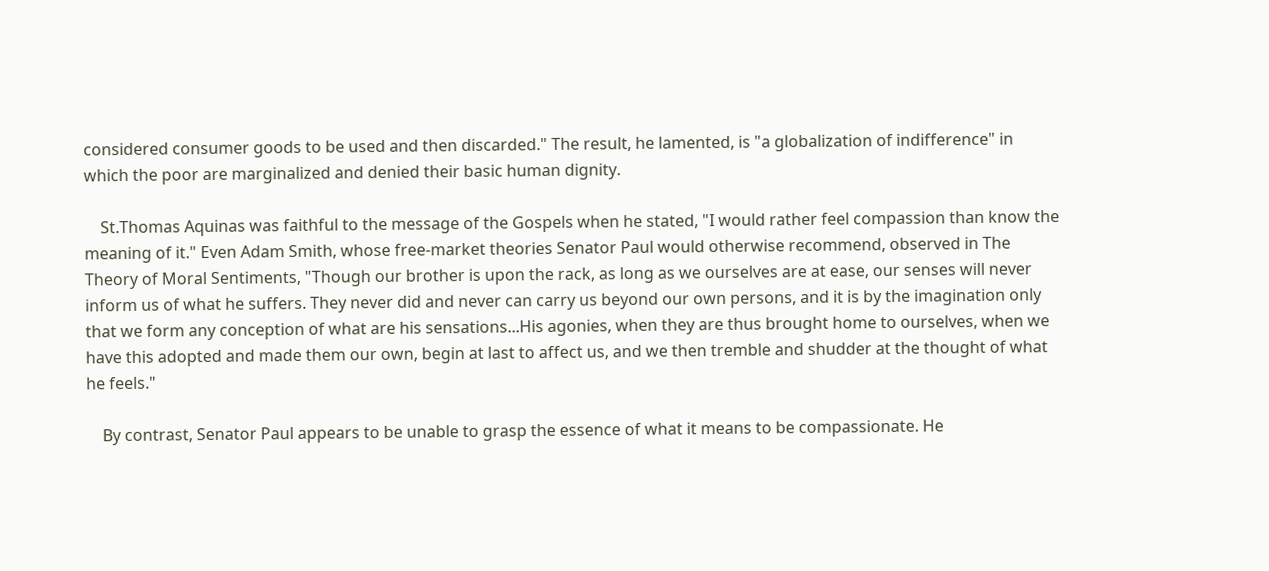considered consumer goods to be used and then discarded." The result, he lamented, is "a globalization of indifference" in which the poor are marginalized and denied their basic human dignity.

    St.Thomas Aquinas was faithful to the message of the Gospels when he stated, "I would rather feel compassion than know the meaning of it." Even Adam Smith, whose free-market theories Senator Paul would otherwise recommend, observed in The Theory of Moral Sentiments, "Though our brother is upon the rack, as long as we ourselves are at ease, our senses will never inform us of what he suffers. They never did and never can carry us beyond our own persons, and it is by the imagination only that we form any conception of what are his sensations...His agonies, when they are thus brought home to ourselves, when we have this adopted and made them our own, begin at last to affect us, and we then tremble and shudder at the thought of what he feels."

    By contrast, Senator Paul appears to be unable to grasp the essence of what it means to be compassionate. He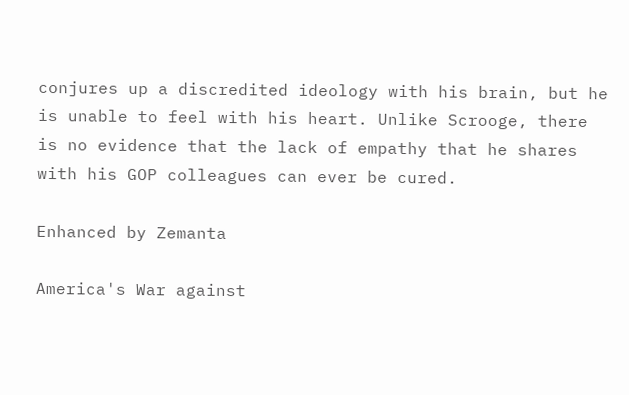conjures up a discredited ideology with his brain, but he is unable to feel with his heart. Unlike Scrooge, there is no evidence that the lack of empathy that he shares with his GOP colleagues can ever be cured.

Enhanced by Zemanta

America's War against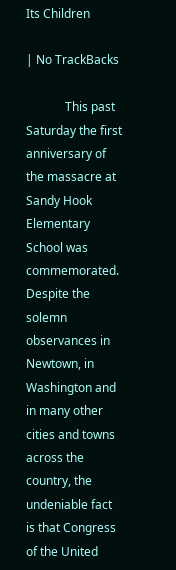Its Children

| No TrackBacks

             This past Saturday the first anniversary of the massacre at Sandy Hook Elementary School was commemorated. Despite the solemn observances in Newtown, in Washington and in many other cities and towns across the country, the undeniable fact is that Congress of the United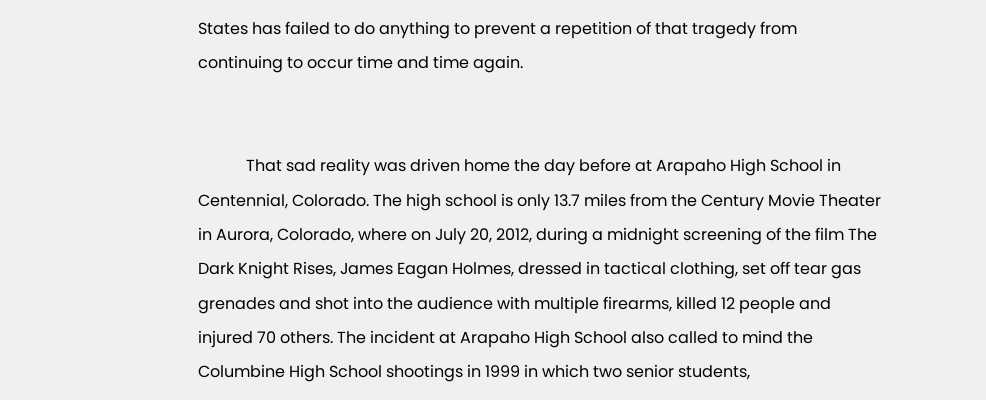States has failed to do anything to prevent a repetition of that tragedy from continuing to occur time and time again.


            That sad reality was driven home the day before at Arapaho High School in Centennial, Colorado. The high school is only 13.7 miles from the Century Movie Theater in Aurora, Colorado, where on July 20, 2012, during a midnight screening of the film The Dark Knight Rises, James Eagan Holmes, dressed in tactical clothing, set off tear gas grenades and shot into the audience with multiple firearms, killed 12 people and injured 70 others. The incident at Arapaho High School also called to mind the Columbine High School shootings in 1999 in which two senior students,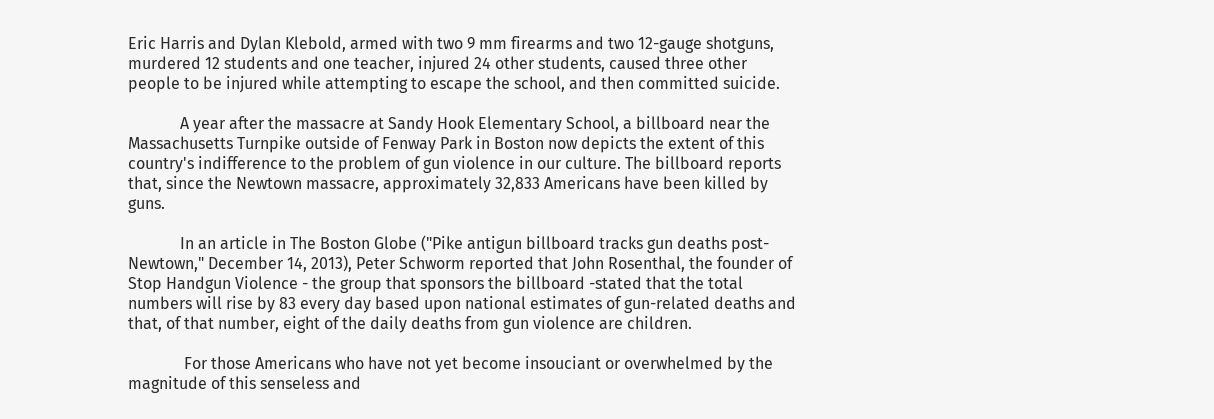Eric Harris and Dylan Klebold, armed with two 9 mm firearms and two 12-gauge shotguns, murdered 12 students and one teacher, injured 24 other students, caused three other people to be injured while attempting to escape the school, and then committed suicide.

             A year after the massacre at Sandy Hook Elementary School, a billboard near the  Massachusetts Turnpike outside of Fenway Park in Boston now depicts the extent of this country's indifference to the problem of gun violence in our culture. The billboard reports that, since the Newtown massacre, approximately 32,833 Americans have been killed by guns.

             In an article in The Boston Globe ("Pike antigun billboard tracks gun deaths post-Newtown," December 14, 2013), Peter Schworm reported that John Rosenthal, the founder of Stop Handgun Violence - the group that sponsors the billboard -stated that the total numbers will rise by 83 every day based upon national estimates of gun-related deaths and that, of that number, eight of the daily deaths from gun violence are children.

              For those Americans who have not yet become insouciant or overwhelmed by the magnitude of this senseless and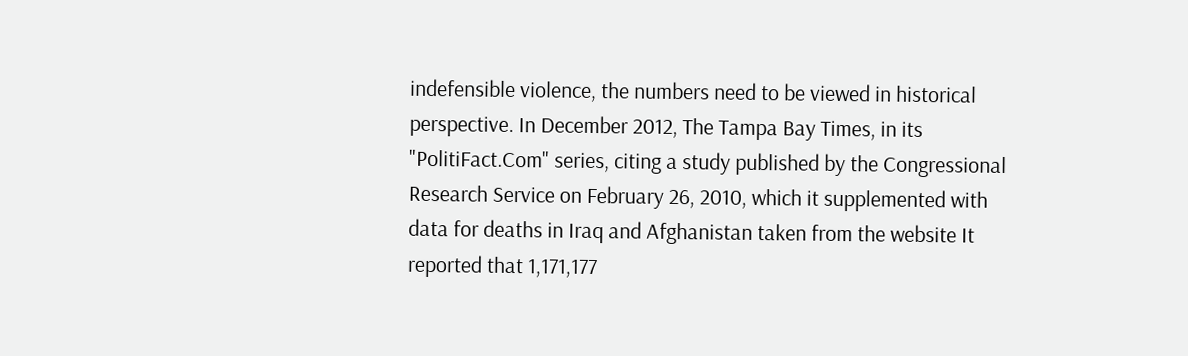indefensible violence, the numbers need to be viewed in historical perspective. In December 2012, The Tampa Bay Times, in its "PolitiFact.Com" series, citing a study published by the Congressional Research Service on February 26, 2010, which it supplemented with data for deaths in Iraq and Afghanistan taken from the website It reported that 1,171,177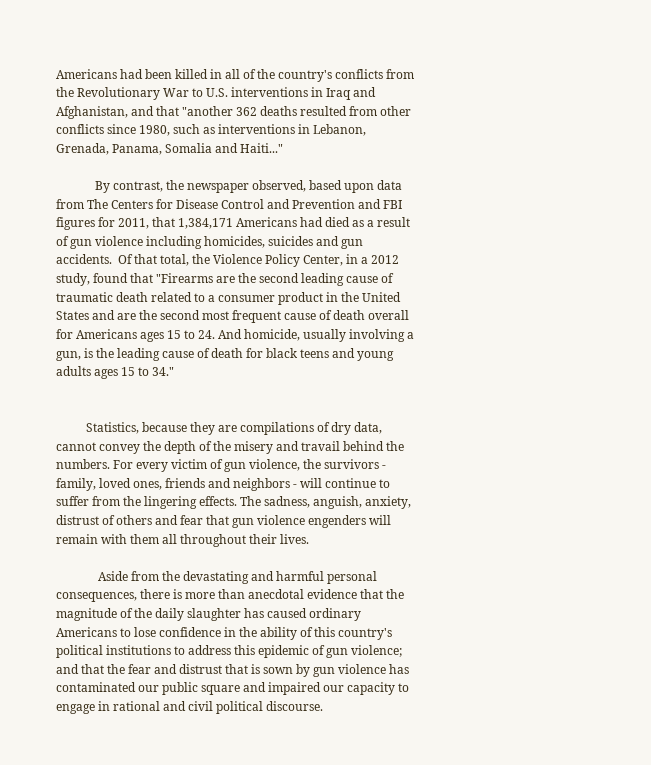Americans had been killed in all of the country's conflicts from the Revolutionary War to U.S. interventions in Iraq and Afghanistan, and that "another 362 deaths resulted from other conflicts since 1980, such as interventions in Lebanon, Grenada, Panama, Somalia and Haiti..."

             By contrast, the newspaper observed, based upon data from The Centers for Disease Control and Prevention and FBI figures for 2011, that 1,384,171 Americans had died as a result of gun violence including homicides, suicides and gun accidents.  Of that total, the Violence Policy Center, in a 2012 study, found that "Firearms are the second leading cause of traumatic death related to a consumer product in the United States and are the second most frequent cause of death overall for Americans ages 15 to 24. And homicide, usually involving a gun, is the leading cause of death for black teens and young adults ages 15 to 34."


          Statistics, because they are compilations of dry data, cannot convey the depth of the misery and travail behind the numbers. For every victim of gun violence, the survivors - family, loved ones, friends and neighbors - will continue to suffer from the lingering effects. The sadness, anguish, anxiety, distrust of others and fear that gun violence engenders will remain with them all throughout their lives.

              Aside from the devastating and harmful personal consequences, there is more than anecdotal evidence that the magnitude of the daily slaughter has caused ordinary Americans to lose confidence in the ability of this country's political institutions to address this epidemic of gun violence; and that the fear and distrust that is sown by gun violence has contaminated our public square and impaired our capacity to engage in rational and civil political discourse.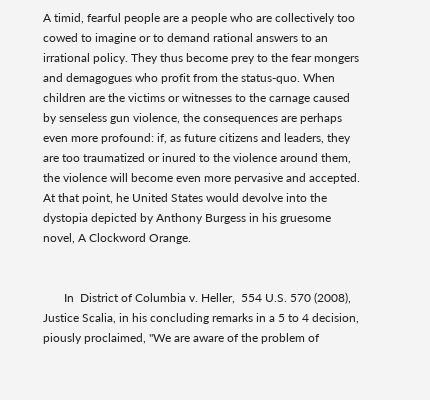A timid, fearful people are a people who are collectively too cowed to imagine or to demand rational answers to an irrational policy. They thus become prey to the fear mongers and demagogues who profit from the status-quo. When children are the victims or witnesses to the carnage caused by senseless gun violence, the consequences are perhaps even more profound: if, as future citizens and leaders, they are too traumatized or inured to the violence around them, the violence will become even more pervasive and accepted. At that point, he United States would devolve into the dystopia depicted by Anthony Burgess in his gruesome novel, A Clockword Orange.


       In  District of Columbia v. Heller,  554 U.S. 570 (2008), Justice Scalia, in his concluding remarks in a 5 to 4 decision, piously proclaimed, "We are aware of the problem of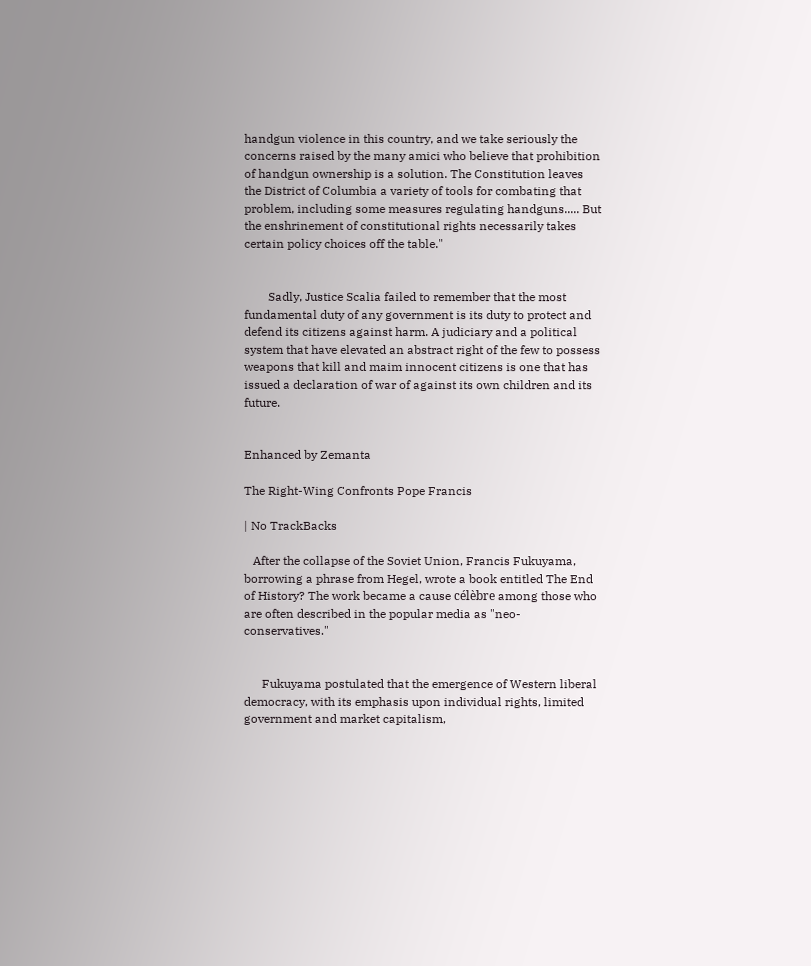handgun violence in this country, and we take seriously the concerns raised by the many amici who believe that prohibition of handgun ownership is a solution. The Constitution leaves the District of Columbia a variety of tools for combating that problem, including some measures regulating handguns..... But the enshrinement of constitutional rights necessarily takes certain policy choices off the table."


        Sadly, Justice Scalia failed to remember that the most fundamental duty of any government is its duty to protect and defend its citizens against harm. A judiciary and a political system that have elevated an abstract right of the few to possess weapons that kill and maim innocent citizens is one that has issued a declaration of war of against its own children and its future.


Enhanced by Zemanta

The Right-Wing Confronts Pope Francis

| No TrackBacks

   After the collapse of the Soviet Union, Francis Fukuyama, borrowing a phrase from Hegel, wrote a book entitled The End of History? The work became a cause célèbre among those who are often described in the popular media as "neo-conservatives."


      Fukuyama postulated that the emergence of Western liberal democracy, with its emphasis upon individual rights, limited government and market capitalism,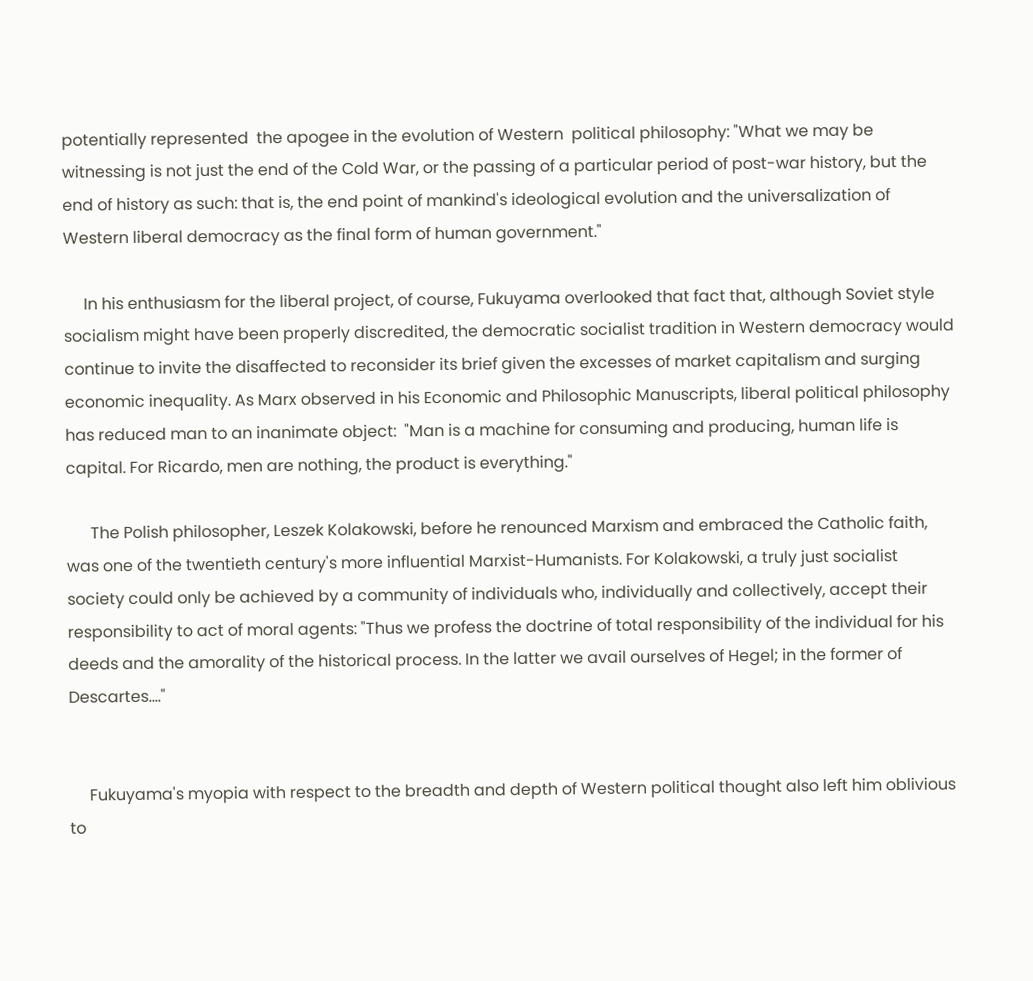potentially represented  the apogee in the evolution of Western  political philosophy: "What we may be witnessing is not just the end of the Cold War, or the passing of a particular period of post-war history, but the end of history as such: that is, the end point of mankind's ideological evolution and the universalization of Western liberal democracy as the final form of human government."

     In his enthusiasm for the liberal project, of course, Fukuyama overlooked that fact that, although Soviet style socialism might have been properly discredited, the democratic socialist tradition in Western democracy would continue to invite the disaffected to reconsider its brief given the excesses of market capitalism and surging economic inequality. As Marx observed in his Economic and Philosophic Manuscripts, liberal political philosophy has reduced man to an inanimate object:  "Man is a machine for consuming and producing, human life is capital. For Ricardo, men are nothing, the product is everything."

      The Polish philosopher, Leszek Kolakowski, before he renounced Marxism and embraced the Catholic faith, was one of the twentieth century's more influential Marxist-Humanists. For Kolakowski, a truly just socialist society could only be achieved by a community of individuals who, individually and collectively, accept their responsibility to act of moral agents: "Thus we profess the doctrine of total responsibility of the individual for his deeds and the amorality of the historical process. In the latter we avail ourselves of Hegel; in the former of Descartes...."


     Fukuyama's myopia with respect to the breadth and depth of Western political thought also left him oblivious to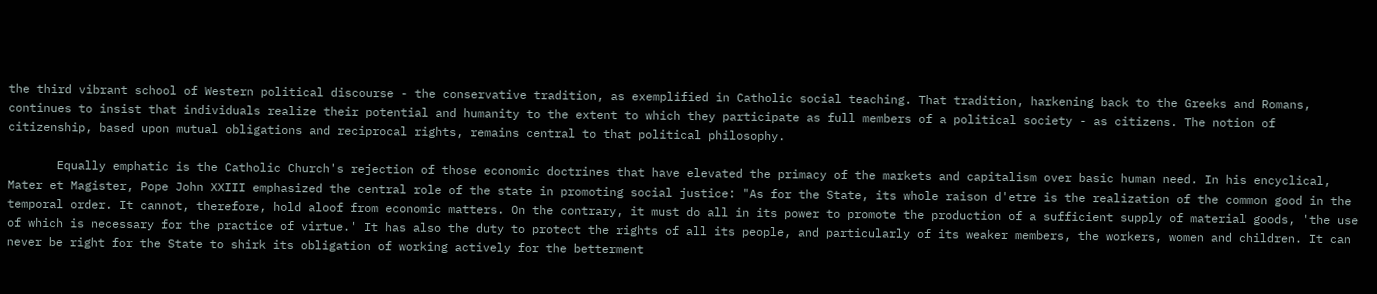the third vibrant school of Western political discourse - the conservative tradition, as exemplified in Catholic social teaching. That tradition, harkening back to the Greeks and Romans, continues to insist that individuals realize their potential and humanity to the extent to which they participate as full members of a political society - as citizens. The notion of citizenship, based upon mutual obligations and reciprocal rights, remains central to that political philosophy.

       Equally emphatic is the Catholic Church's rejection of those economic doctrines that have elevated the primacy of the markets and capitalism over basic human need. In his encyclical, Mater et Magister, Pope John XXIII emphasized the central role of the state in promoting social justice: "As for the State, its whole raison d'etre is the realization of the common good in the temporal order. It cannot, therefore, hold aloof from economic matters. On the contrary, it must do all in its power to promote the production of a sufficient supply of material goods, 'the use of which is necessary for the practice of virtue.' It has also the duty to protect the rights of all its people, and particularly of its weaker members, the workers, women and children. It can never be right for the State to shirk its obligation of working actively for the betterment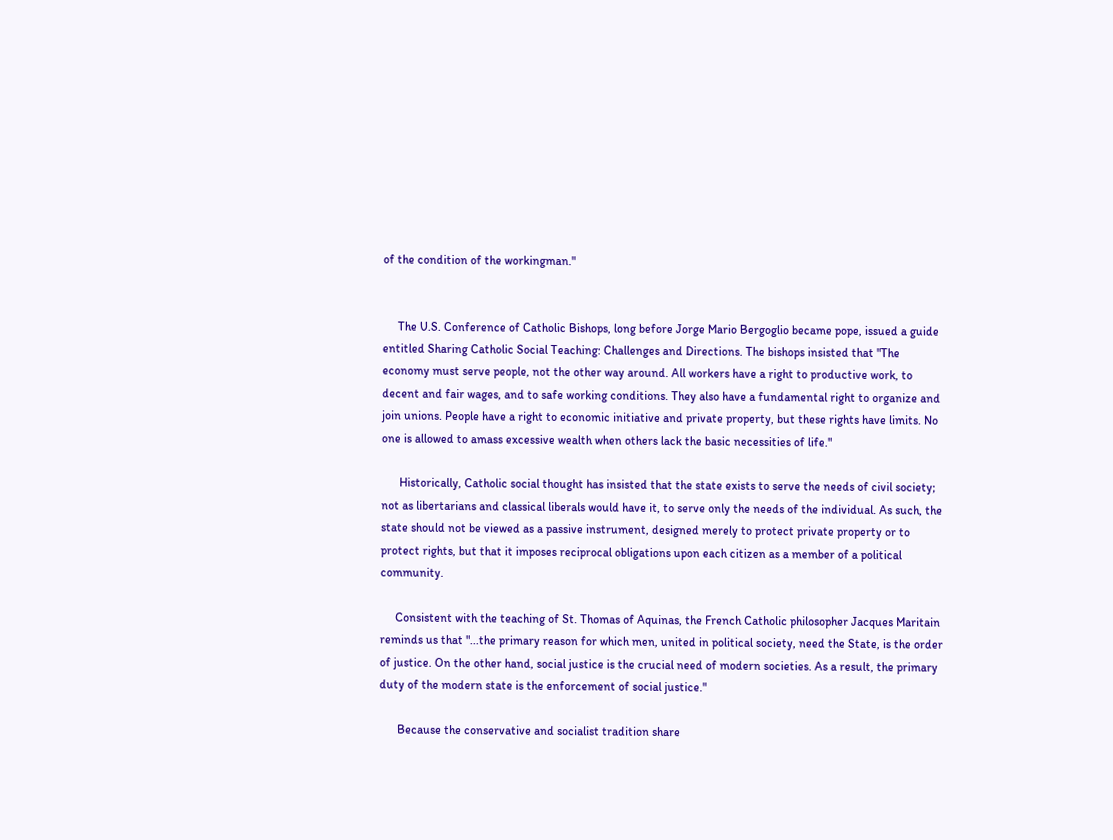of the condition of the workingman."


     The U.S. Conference of Catholic Bishops, long before Jorge Mario Bergoglio became pope, issued a guide entitled Sharing Catholic Social Teaching: Challenges and Directions. The bishops insisted that "The economy must serve people, not the other way around. All workers have a right to productive work, to decent and fair wages, and to safe working conditions. They also have a fundamental right to organize and join unions. People have a right to economic initiative and private property, but these rights have limits. No one is allowed to amass excessive wealth when others lack the basic necessities of life."

      Historically, Catholic social thought has insisted that the state exists to serve the needs of civil society; not as libertarians and classical liberals would have it, to serve only the needs of the individual. As such, the state should not be viewed as a passive instrument, designed merely to protect private property or to protect rights, but that it imposes reciprocal obligations upon each citizen as a member of a political community.

     Consistent with the teaching of St. Thomas of Aquinas, the French Catholic philosopher Jacques Maritain reminds us that "...the primary reason for which men, united in political society, need the State, is the order of justice. On the other hand, social justice is the crucial need of modern societies. As a result, the primary duty of the modern state is the enforcement of social justice."

      Because the conservative and socialist tradition share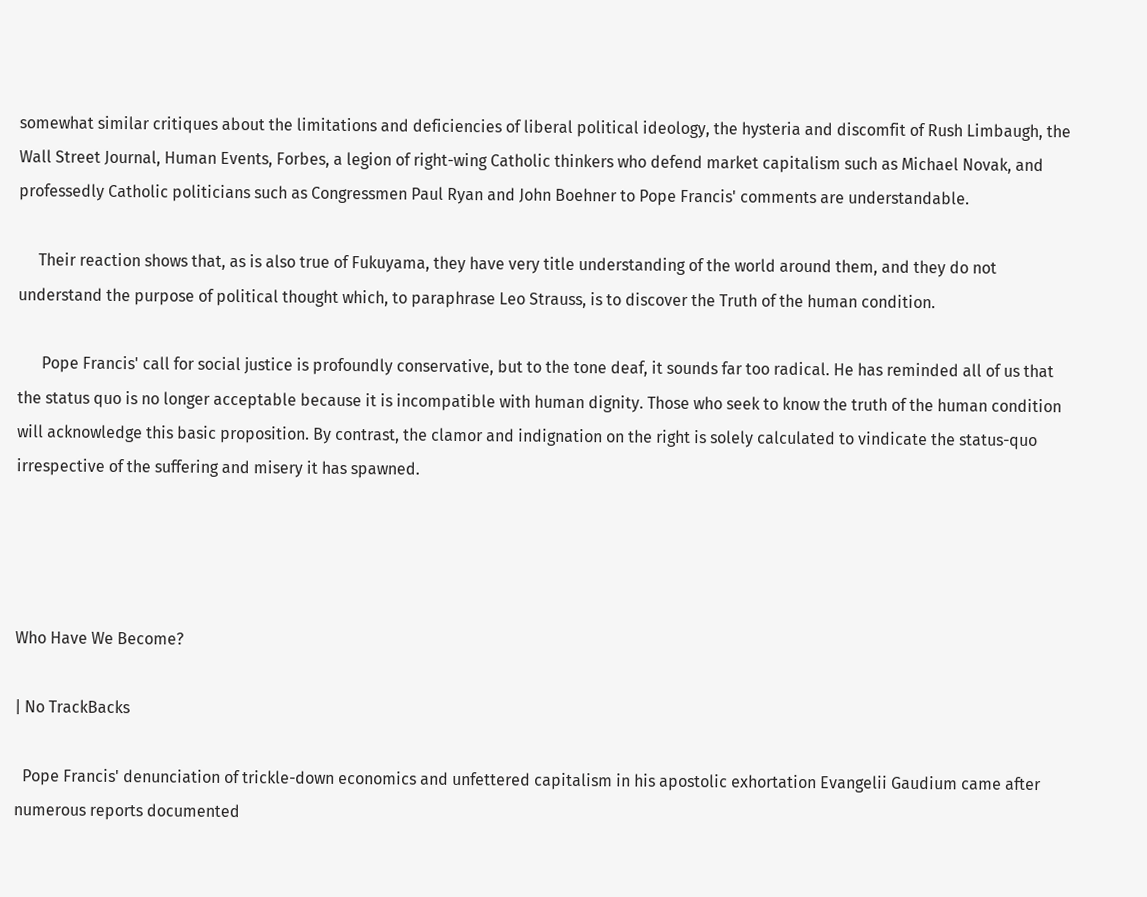somewhat similar critiques about the limitations and deficiencies of liberal political ideology, the hysteria and discomfit of Rush Limbaugh, the Wall Street Journal, Human Events, Forbes, a legion of right-wing Catholic thinkers who defend market capitalism such as Michael Novak, and professedly Catholic politicians such as Congressmen Paul Ryan and John Boehner to Pope Francis' comments are understandable.

     Their reaction shows that, as is also true of Fukuyama, they have very title understanding of the world around them, and they do not understand the purpose of political thought which, to paraphrase Leo Strauss, is to discover the Truth of the human condition.

      Pope Francis' call for social justice is profoundly conservative, but to the tone deaf, it sounds far too radical. He has reminded all of us that the status quo is no longer acceptable because it is incompatible with human dignity. Those who seek to know the truth of the human condition will acknowledge this basic proposition. By contrast, the clamor and indignation on the right is solely calculated to vindicate the status-quo irrespective of the suffering and misery it has spawned.




Who Have We Become?

| No TrackBacks

  Pope Francis' denunciation of trickle-down economics and unfettered capitalism in his apostolic exhortation Evangelii Gaudium came after numerous reports documented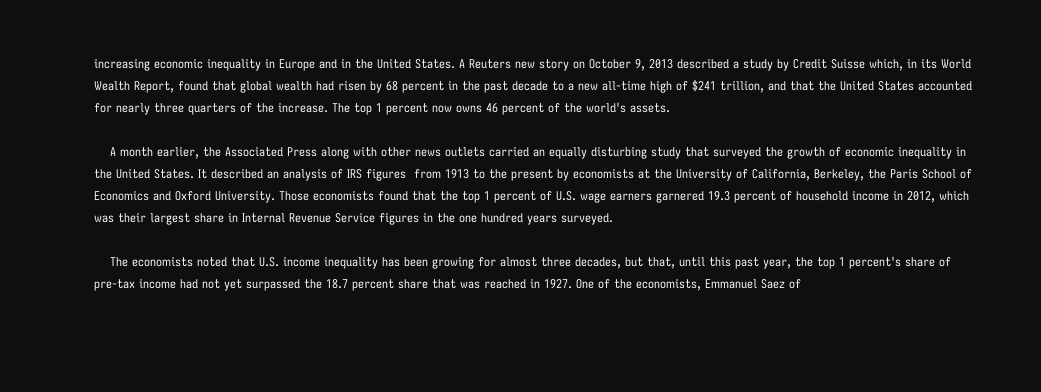increasing economic inequality in Europe and in the United States. A Reuters new story on October 9, 2013 described a study by Credit Suisse which, in its World Wealth Report, found that global wealth had risen by 68 percent in the past decade to a new all-time high of $241 trillion, and that the United States accounted for nearly three quarters of the increase. The top 1 percent now owns 46 percent of the world's assets.

    A month earlier, the Associated Press along with other news outlets carried an equally disturbing study that surveyed the growth of economic inequality in the United States. It described an analysis of IRS figures  from 1913 to the present by economists at the University of California, Berkeley, the Paris School of Economics and Oxford University. Those economists found that the top 1 percent of U.S. wage earners garnered 19.3 percent of household income in 2012, which was their largest share in Internal Revenue Service figures in the one hundred years surveyed.

    The economists noted that U.S. income inequality has been growing for almost three decades, but that, until this past year, the top 1 percent's share of pre-tax income had not yet surpassed the 18.7 percent share that was reached in 1927. One of the economists, Emmanuel Saez of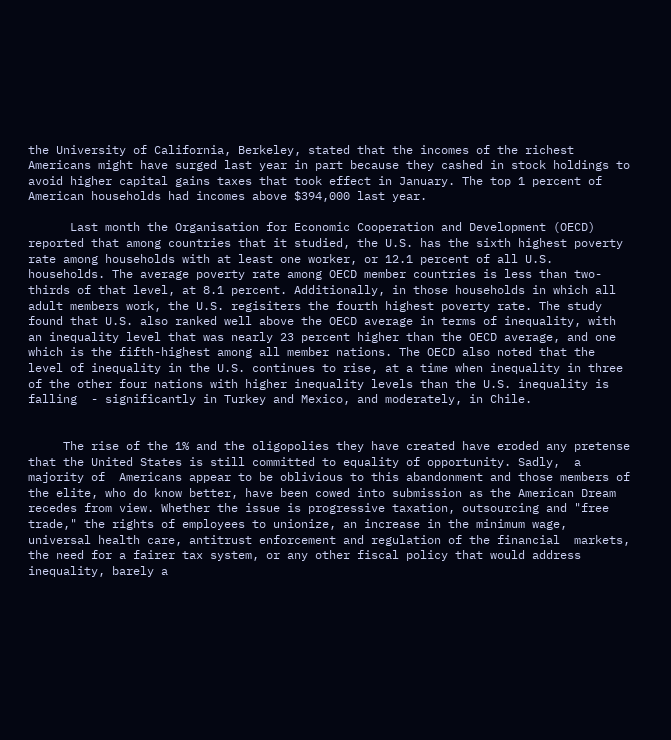the University of California, Berkeley, stated that the incomes of the richest Americans might have surged last year in part because they cashed in stock holdings to avoid higher capital gains taxes that took effect in January. The top 1 percent of American households had incomes above $394,000 last year.

      Last month the Organisation for Economic Cooperation and Development (OECD) reported that among countries that it studied, the U.S. has the sixth highest poverty rate among households with at least one worker, or 12.1 percent of all U.S. households. The average poverty rate among OECD member countries is less than two-thirds of that level, at 8.1 percent. Additionally, in those households in which all adult members work, the U.S. regisiters the fourth highest poverty rate. The study found that U.S. also ranked well above the OECD average in terms of inequality, with an inequality level that was nearly 23 percent higher than the OECD average, and one which is the fifth-highest among all member nations. The OECD also noted that the level of inequality in the U.S. continues to rise, at a time when inequality in three of the other four nations with higher inequality levels than the U.S. inequality is falling  - significantly in Turkey and Mexico, and moderately, in Chile.


     The rise of the 1% and the oligopolies they have created have eroded any pretense that the United States is still committed to equality of opportunity. Sadly,  a majority of  Americans appear to be oblivious to this abandonment and those members of the elite, who do know better, have been cowed into submission as the American Dream recedes from view. Whether the issue is progressive taxation, outsourcing and "free trade," the rights of employees to unionize, an increase in the minimum wage, universal health care, antitrust enforcement and regulation of the financial  markets, the need for a fairer tax system, or any other fiscal policy that would address inequality, barely a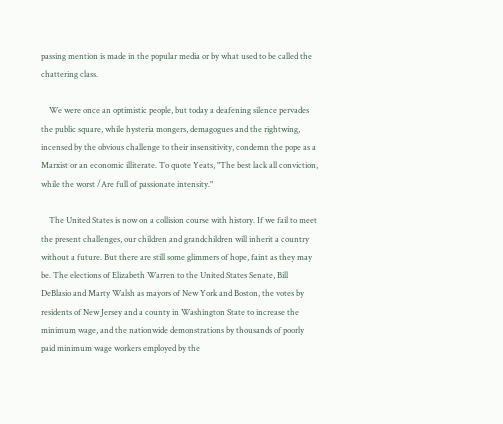passing mention is made in the popular media or by what used to be called the chattering class.

    We were once an optimistic people, but today a deafening silence pervades the public square, while hysteria mongers, demagogues and the rightwing, incensed by the obvious challenge to their insensitivity, condemn the pope as a Marxist or an economic illiterate. To quote Yeats, "The best lack all conviction, while the worst /Are full of passionate intensity."

    The United States is now on a collision course with history. If we fail to meet the present challenges, our children and grandchildren will inherit a country without a future. But there are still some glimmers of hope, faint as they may be. The elections of Elizabeth Warren to the United States Senate, Bill DeBlasio and Marty Walsh as mayors of New York and Boston, the votes by residents of New Jersey and a county in Washington State to increase the minimum wage, and the nationwide demonstrations by thousands of poorly paid minimum wage workers employed by the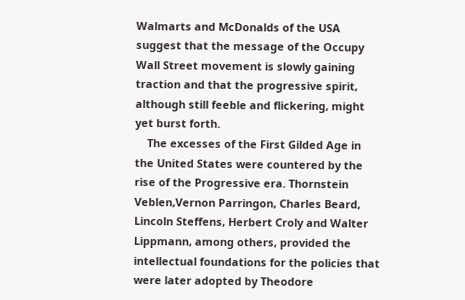Walmarts and McDonalds of the USA suggest that the message of the Occupy Wall Street movement is slowly gaining traction and that the progressive spirit, although still feeble and flickering, might yet burst forth.
    The excesses of the First Gilded Age in the United States were countered by the rise of the Progressive era. Thornstein Veblen,Vernon Parringon, Charles Beard, Lincoln Steffens, Herbert Croly and Walter Lippmann, among others, provided the intellectual foundations for the policies that were later adopted by Theodore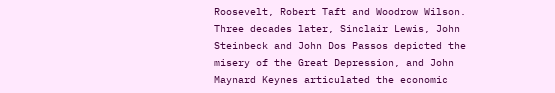Roosevelt, Robert Taft and Woodrow Wilson. Three decades later, Sinclair Lewis, John Steinbeck and John Dos Passos depicted the misery of the Great Depression, and John Maynard Keynes articulated the economic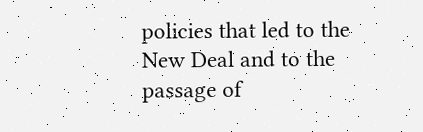policies that led to the New Deal and to the passage of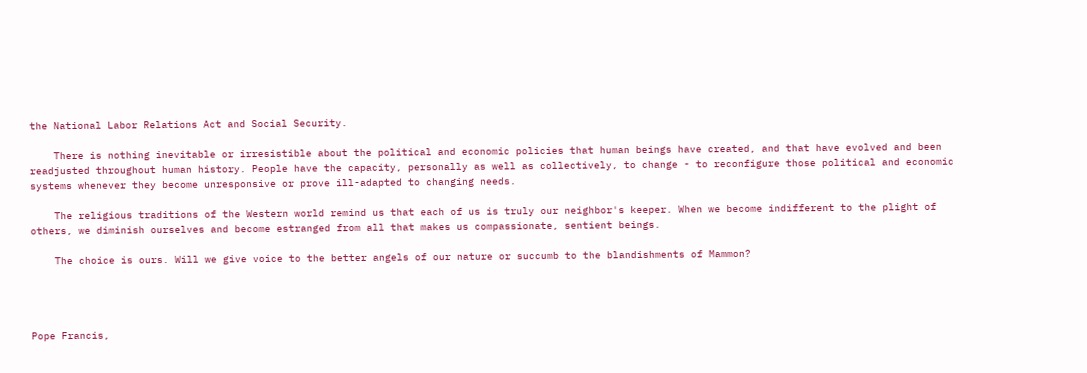the National Labor Relations Act and Social Security.

    There is nothing inevitable or irresistible about the political and economic policies that human beings have created, and that have evolved and been readjusted throughout human history. People have the capacity, personally as well as collectively, to change - to reconfigure those political and economic systems whenever they become unresponsive or prove ill-adapted to changing needs.

    The religious traditions of the Western world remind us that each of us is truly our neighbor's keeper. When we become indifferent to the plight of others, we diminish ourselves and become estranged from all that makes us compassionate, sentient beings.

    The choice is ours. Will we give voice to the better angels of our nature or succumb to the blandishments of Mammon?




Pope Francis,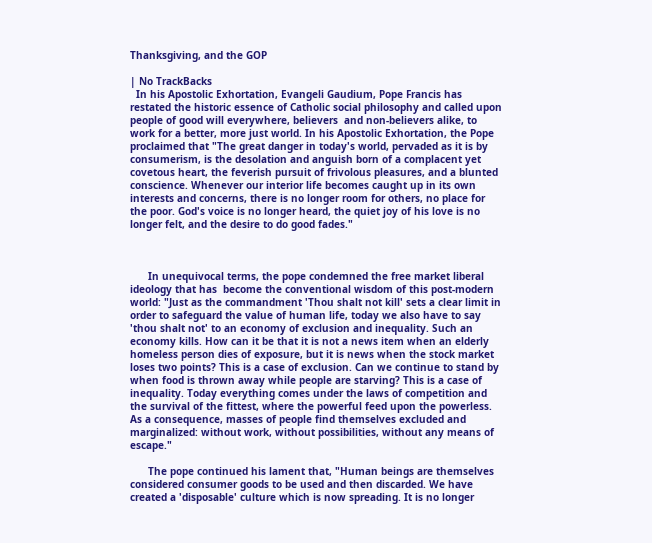Thanksgiving, and the GOP

| No TrackBacks
  In his Apostolic Exhortation, Evangeli Gaudium, Pope Francis has restated the historic essence of Catholic social philosophy and called upon people of good will everywhere, believers  and non-believers alike, to work for a better, more just world. In his Apostolic Exhortation, the Pope proclaimed that "The great danger in today's world, pervaded as it is by consumerism, is the desolation and anguish born of a complacent yet covetous heart, the feverish pursuit of frivolous pleasures, and a blunted conscience. Whenever our interior life becomes caught up in its own interests and concerns, there is no longer room for others, no place for the poor. God's voice is no longer heard, the quiet joy of his love is no longer felt, and the desire to do good fades."



      In unequivocal terms, the pope condemned the free market liberal ideology that has  become the conventional wisdom of this post-modern world: "Just as the commandment 'Thou shalt not kill' sets a clear limit in order to safeguard the value of human life, today we also have to say 'thou shalt not' to an economy of exclusion and inequality. Such an economy kills. How can it be that it is not a news item when an elderly homeless person dies of exposure, but it is news when the stock market loses two points? This is a case of exclusion. Can we continue to stand by when food is thrown away while people are starving? This is a case of inequality. Today everything comes under the laws of competition and the survival of the fittest, where the powerful feed upon the powerless. As a consequence, masses of people find themselves excluded and marginalized: without work, without possibilities, without any means of escape."

      The pope continued his lament that, "Human beings are themselves considered consumer goods to be used and then discarded. We have created a 'disposable' culture which is now spreading. It is no longer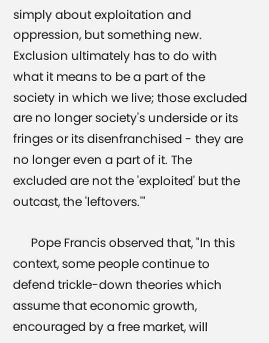simply about exploitation and oppression, but something new. Exclusion ultimately has to do with what it means to be a part of the society in which we live; those excluded are no longer society's underside or its fringes or its disenfranchised - they are no longer even a part of it. The excluded are not the 'exploited' but the outcast, the 'leftovers.'"

      Pope Francis observed that, "In this context, some people continue to defend trickle-down theories which assume that economic growth, encouraged by a free market, will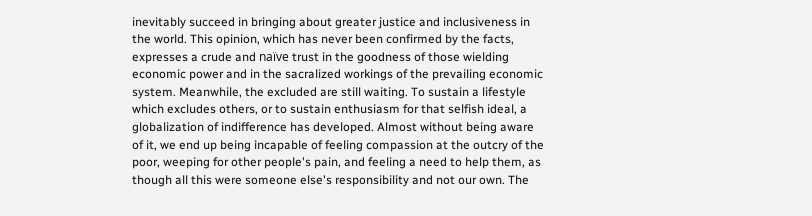inevitably succeed in bringing about greater justice and inclusiveness in the world. This opinion, which has never been confirmed by the facts, expresses a crude and naïve trust in the goodness of those wielding economic power and in the sacralized workings of the prevailing economic system. Meanwhile, the excluded are still waiting. To sustain a lifestyle which excludes others, or to sustain enthusiasm for that selfish ideal, a globalization of indifference has developed. Almost without being aware of it, we end up being incapable of feeling compassion at the outcry of the poor, weeping for other people's pain, and feeling a need to help them, as though all this were someone else's responsibility and not our own. The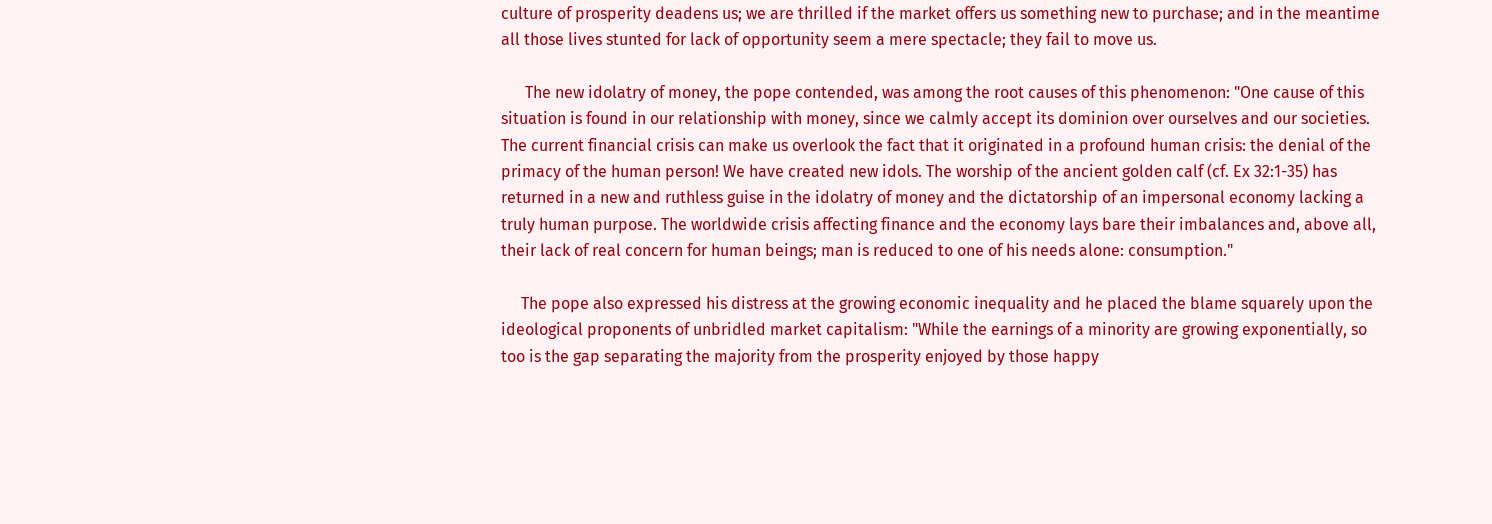culture of prosperity deadens us; we are thrilled if the market offers us something new to purchase; and in the meantime all those lives stunted for lack of opportunity seem a mere spectacle; they fail to move us.

      The new idolatry of money, the pope contended, was among the root causes of this phenomenon: "One cause of this situation is found in our relationship with money, since we calmly accept its dominion over ourselves and our societies. The current financial crisis can make us overlook the fact that it originated in a profound human crisis: the denial of the primacy of the human person! We have created new idols. The worship of the ancient golden calf (cf. Ex 32:1-35) has returned in a new and ruthless guise in the idolatry of money and the dictatorship of an impersonal economy lacking a truly human purpose. The worldwide crisis affecting finance and the economy lays bare their imbalances and, above all, their lack of real concern for human beings; man is reduced to one of his needs alone: consumption."

     The pope also expressed his distress at the growing economic inequality and he placed the blame squarely upon the ideological proponents of unbridled market capitalism: "While the earnings of a minority are growing exponentially, so too is the gap separating the majority from the prosperity enjoyed by those happy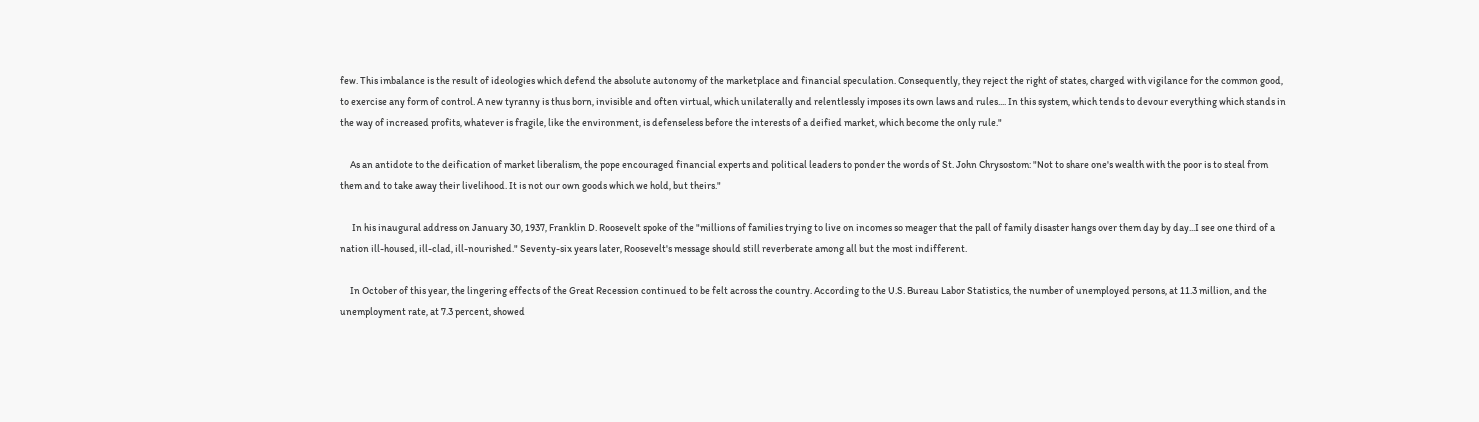few. This imbalance is the result of ideologies which defend the absolute autonomy of the marketplace and financial speculation. Consequently, they reject the right of states, charged with vigilance for the common good, to exercise any form of control. A new tyranny is thus born, invisible and often virtual, which unilaterally and relentlessly imposes its own laws and rules.... In this system, which tends to devour everything which stands in the way of increased profits, whatever is fragile, like the environment, is defenseless before the interests of a deified market, which become the only rule."

     As an antidote to the deification of market liberalism, the pope encouraged financial experts and political leaders to ponder the words of St. John Chrysostom: "Not to share one's wealth with the poor is to steal from them and to take away their livelihood. It is not our own goods which we hold, but theirs."

      In his inaugural address on January 30, 1937, Franklin D. Roosevelt spoke of the "millions of families trying to live on incomes so meager that the pall of family disaster hangs over them day by day...I see one third of a nation ill-housed, ill-clad, ill-nourished." Seventy-six years later, Roosevelt's message should still reverberate among all but the most indifferent.

     In October of this year, the lingering effects of the Great Recession continued to be felt across the country. According to the U.S. Bureau Labor Statistics, the number of unemployed persons, at 11.3 million, and the  unemployment rate, at 7.3 percent, showed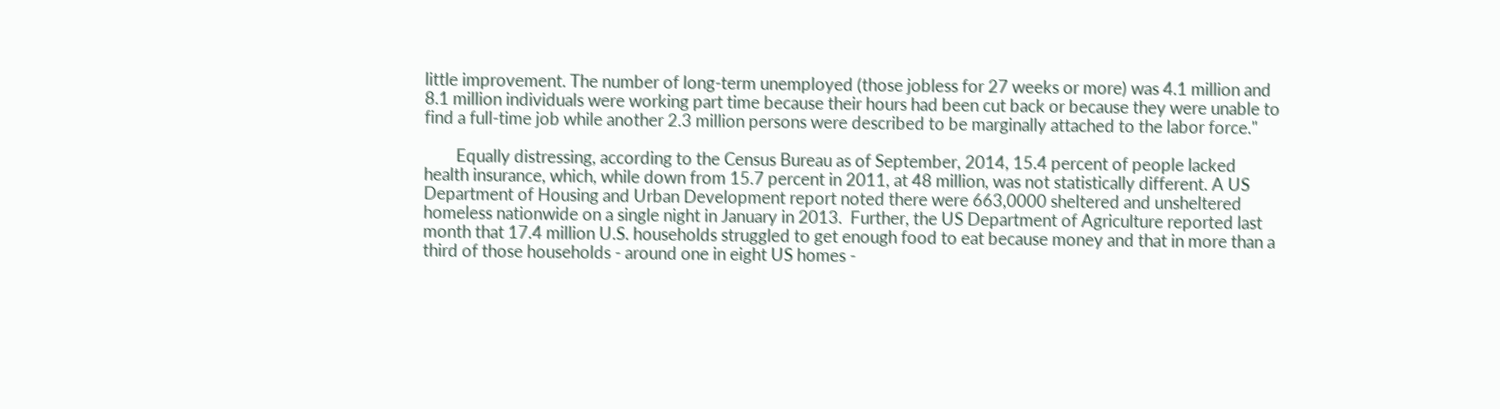little improvement. The number of long-term unemployed (those jobless for 27 weeks or more) was 4.1 million and 8.1 million individuals were working part time because their hours had been cut back or because they were unable to find a full-time job while another 2.3 million persons were described to be marginally attached to the labor force."

        Equally distressing, according to the Census Bureau as of September, 2014, 15.4 percent of people lacked health insurance, which, while down from 15.7 percent in 2011, at 48 million, was not statistically different. A US Department of Housing and Urban Development report noted there were 663,0000 sheltered and unsheltered homeless nationwide on a single night in January in 2013.  Further, the US Department of Agriculture reported last month that 17.4 million U.S. households struggled to get enough food to eat because money and that in more than a third of those households - around one in eight US homes -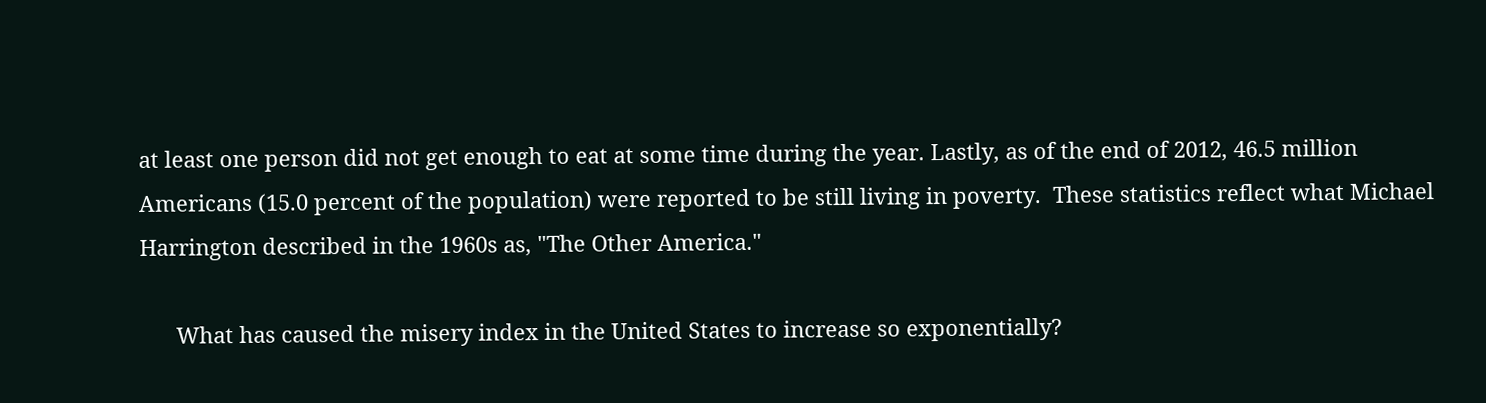at least one person did not get enough to eat at some time during the year. Lastly, as of the end of 2012, 46.5 million Americans (15.0 percent of the population) were reported to be still living in poverty.  These statistics reflect what Michael Harrington described in the 1960s as, "The Other America."

      What has caused the misery index in the United States to increase so exponentially?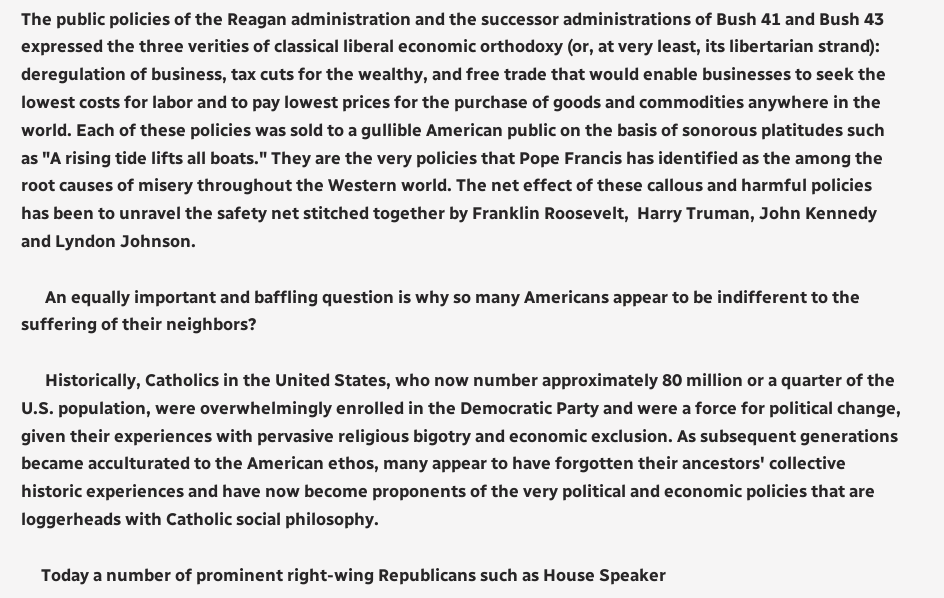The public policies of the Reagan administration and the successor administrations of Bush 41 and Bush 43 expressed the three verities of classical liberal economic orthodoxy (or, at very least, its libertarian strand): deregulation of business, tax cuts for the wealthy, and free trade that would enable businesses to seek the lowest costs for labor and to pay lowest prices for the purchase of goods and commodities anywhere in the world. Each of these policies was sold to a gullible American public on the basis of sonorous platitudes such as "A rising tide lifts all boats." They are the very policies that Pope Francis has identified as the among the root causes of misery throughout the Western world. The net effect of these callous and harmful policies has been to unravel the safety net stitched together by Franklin Roosevelt,  Harry Truman, John Kennedy and Lyndon Johnson.

      An equally important and baffling question is why so many Americans appear to be indifferent to the suffering of their neighbors?

      Historically, Catholics in the United States, who now number approximately 80 million or a quarter of the U.S. population, were overwhelmingly enrolled in the Democratic Party and were a force for political change, given their experiences with pervasive religious bigotry and economic exclusion. As subsequent generations became acculturated to the American ethos, many appear to have forgotten their ancestors' collective historic experiences and have now become proponents of the very political and economic policies that are loggerheads with Catholic social philosophy.

     Today a number of prominent right-wing Republicans such as House Speaker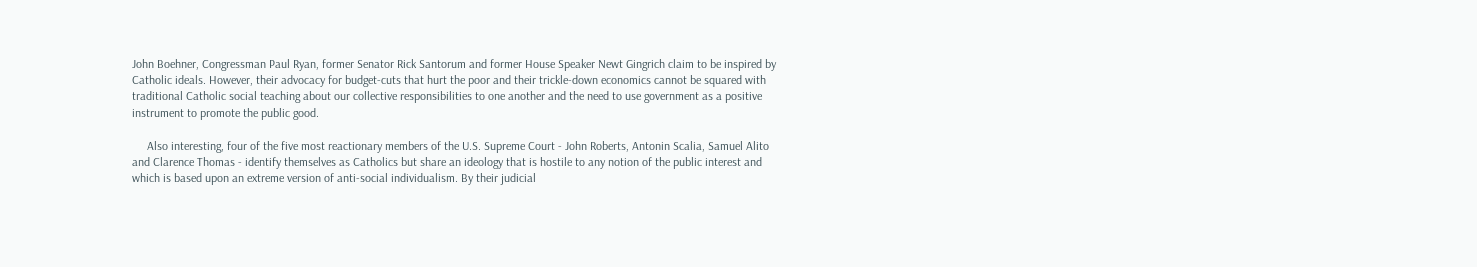John Boehner, Congressman Paul Ryan, former Senator Rick Santorum and former House Speaker Newt Gingrich claim to be inspired by Catholic ideals. However, their advocacy for budget-cuts that hurt the poor and their trickle-down economics cannot be squared with traditional Catholic social teaching about our collective responsibilities to one another and the need to use government as a positive instrument to promote the public good.

     Also interesting, four of the five most reactionary members of the U.S. Supreme Court - John Roberts, Antonin Scalia, Samuel Alito and Clarence Thomas - identify themselves as Catholics but share an ideology that is hostile to any notion of the public interest and which is based upon an extreme version of anti-social individualism. By their judicial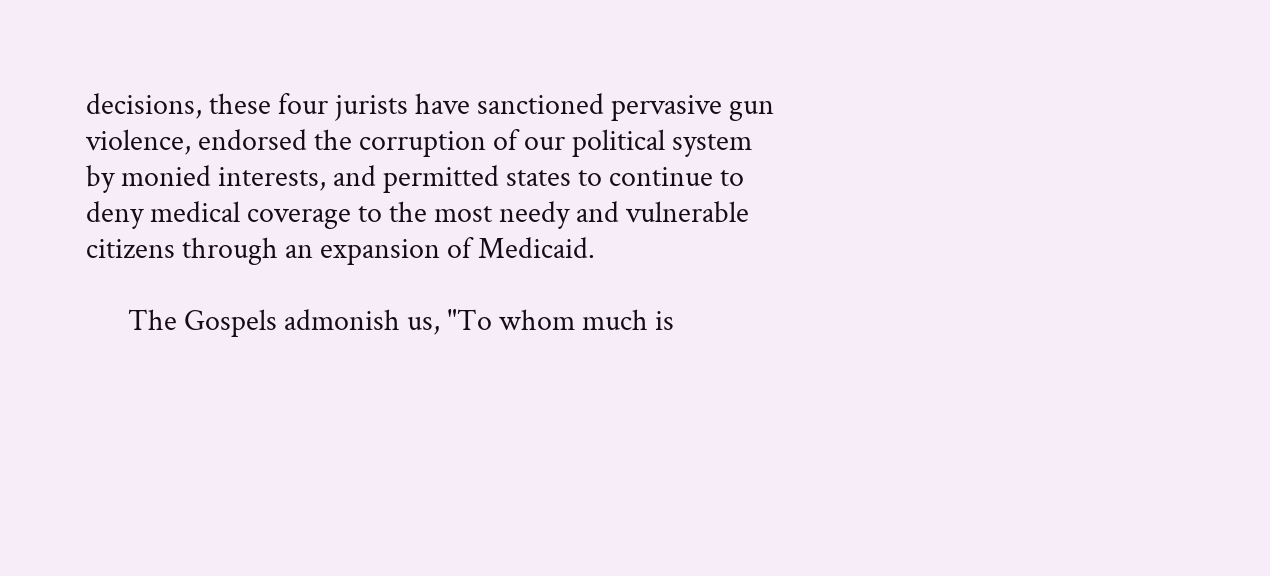decisions, these four jurists have sanctioned pervasive gun violence, endorsed the corruption of our political system by monied interests, and permitted states to continue to deny medical coverage to the most needy and vulnerable citizens through an expansion of Medicaid.

      The Gospels admonish us, "To whom much is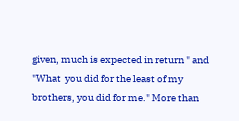given, much is expected in return " and "What  you did for the least of my brothers, you did for me." More than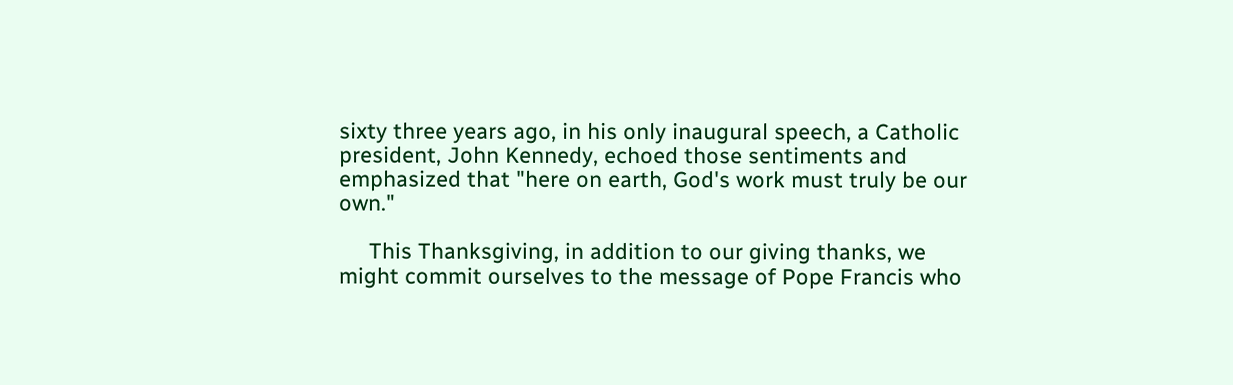sixty three years ago, in his only inaugural speech, a Catholic president, John Kennedy, echoed those sentiments and emphasized that "here on earth, God's work must truly be our own."

     This Thanksgiving, in addition to our giving thanks, we might commit ourselves to the message of Pope Francis who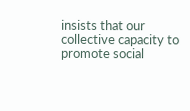insists that our collective capacity to promote social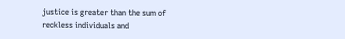justice is greater than the sum of reckless individuals and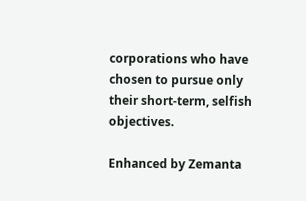corporations who have chosen to pursue only their short-term, selfish objectives.

Enhanced by Zemanta